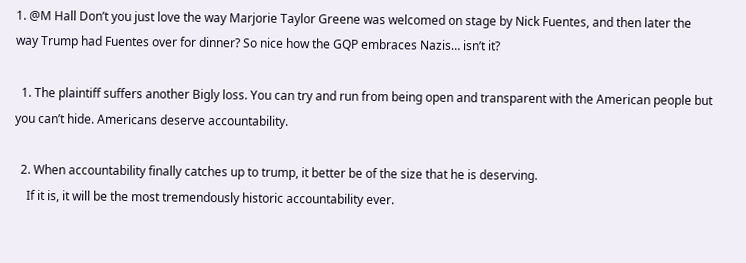1. @M Hall Don’t you just love the way Marjorie Taylor Greene was welcomed on stage by Nick Fuentes, and then later the way Trump had Fuentes over for dinner? So nice how the GQP embraces Nazis… isn’t it?

  1. The plaintiff suffers another Bigly loss. You can try and run from being open and transparent with the American people but you can’t hide. Americans deserve accountability.

  2. When accountability finally catches up to trump, it better be of the size that he is deserving.
    If it is, it will be the most tremendously historic accountability ever.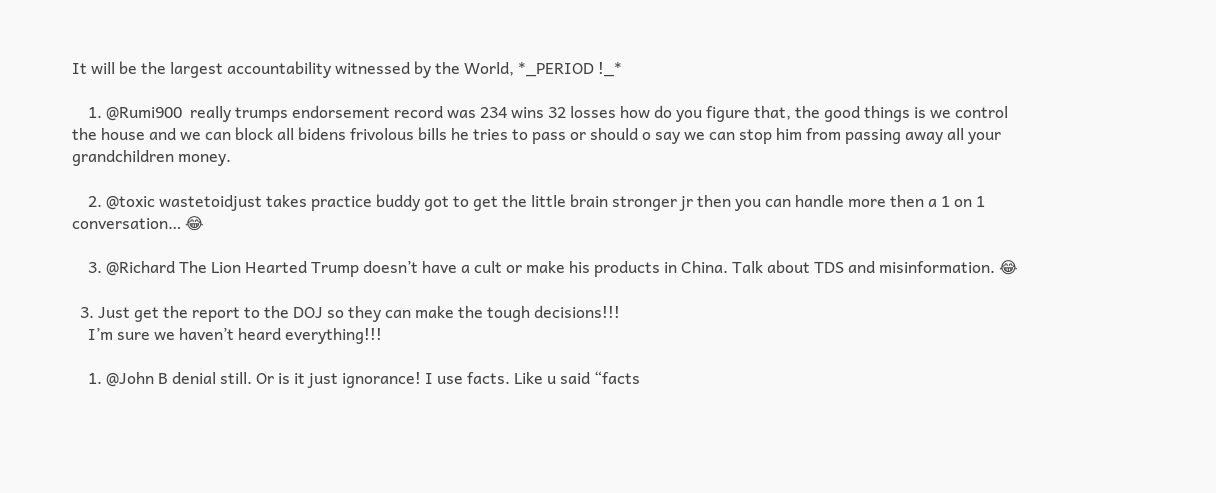It will be the largest accountability witnessed by the World, *_PERIOD !_*

    1. @Rumi900  really trumps endorsement record was 234 wins 32 losses how do you figure that, the good things is we control the house and we can block all bidens frivolous bills he tries to pass or should o say we can stop him from passing away all your grandchildren money.

    2. @toxic wastetoidjust takes practice buddy got to get the little brain stronger jr then you can handle more then a 1 on 1 conversation… 😂

    3. @Richard The Lion Hearted Trump doesn’t have a cult or make his products in China. Talk about TDS and misinformation. 😂

  3. Just get the report to the DOJ so they can make the tough decisions!!!
    I’m sure we haven’t heard everything!!!

    1. @John B denial still. Or is it just ignorance! I use facts. Like u said “facts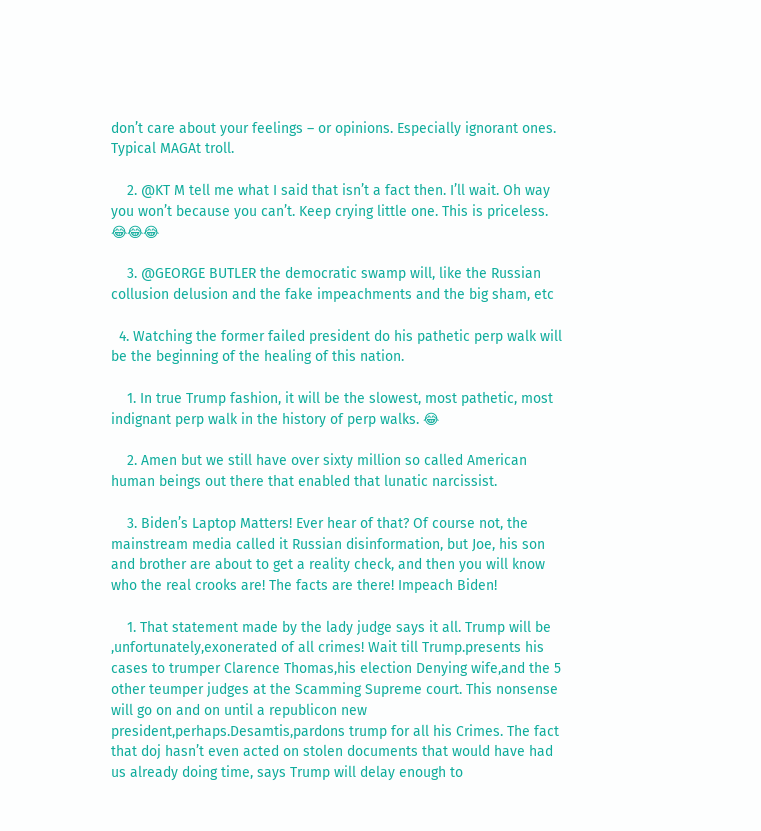don’t care about your feelings – or opinions. Especially ignorant ones. Typical MAGAt troll.

    2. @KT M tell me what I said that isn’t a fact then. I’ll wait. Oh way you won’t because you can’t. Keep crying little one. This is priceless. 😂😂😂

    3. @GEORGE BUTLER the democratic swamp will, like the Russian collusion delusion and the fake impeachments and the big sham, etc

  4. Watching the former failed president do his pathetic perp walk will be the beginning of the healing of this nation.

    1. In true Trump fashion, it will be the slowest, most pathetic, most indignant perp walk in the history of perp walks. 😂

    2. Amen but we still have over sixty million so called American human beings out there that enabled that lunatic narcissist.

    3. Biden’s Laptop Matters! Ever hear of that? Of course not, the mainstream media called it Russian disinformation, but Joe, his son and brother are about to get a reality check, and then you will know who the real crooks are! The facts are there! Impeach Biden!

    1. That statement made by the lady judge says it all. Trump will be ,unfortunately,exonerated of all crimes! Wait till Trump.presents his cases to trumper Clarence Thomas,his election Denying wife,and the 5 other teumper judges at the Scamming Supreme court. This nonsense will go on and on until a republicon new president,perhaps.Desamtis,pardons trump for all his Crimes. The fact that doj hasn’t even acted on stolen documents that would have had us already doing time, says Trump will delay enough to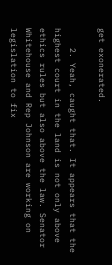get exonerated.

    2. Yeah, caught that. It appears that the highest court in the land is not only above ethics rules but also above the law. Senator Whitehouse and Rep Johnson are working on legislation to fix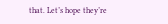that. Let’s hope they’re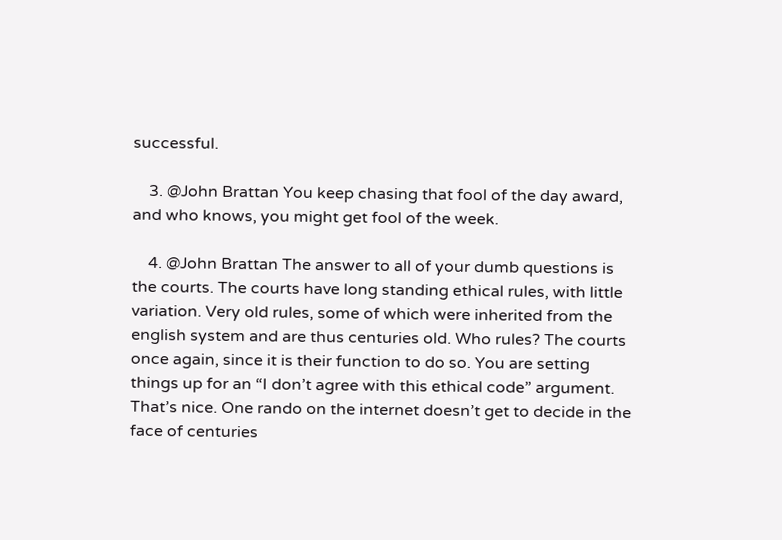successful.

    3. @John Brattan You keep chasing that fool of the day award, and who knows, you might get fool of the week.

    4. @John Brattan The answer to all of your dumb questions is the courts. The courts have long standing ethical rules, with little variation. Very old rules, some of which were inherited from the english system and are thus centuries old. Who rules? The courts once again, since it is their function to do so. You are setting things up for an “I don’t agree with this ethical code” argument. That’s nice. One rando on the internet doesn’t get to decide in the face of centuries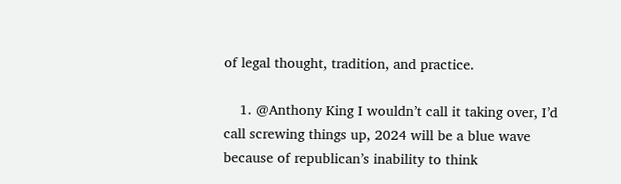of legal thought, tradition, and practice.

    1. @Anthony King I wouldn’t call it taking over, I’d call screwing things up, 2024 will be a blue wave because of republican’s inability to think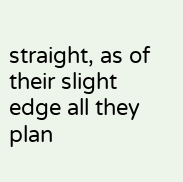straight, as of their slight edge all they plan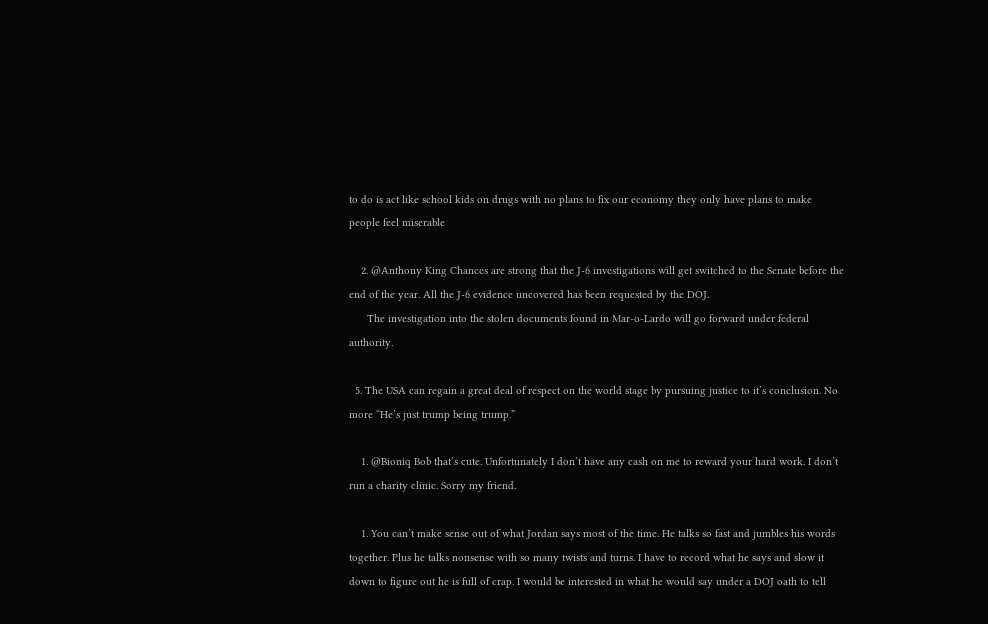to do is act like school kids on drugs with no plans to fix our economy they only have plans to make people feel miserable

    2. @Anthony King Chances are strong that the J-6 investigations will get switched to the Senate before the end of the year. All the J-6 evidence uncovered has been requested by the DOJ.
      The investigation into the stolen documents found in Mar-o-Lardo will go forward under federal authority.

  5. The USA can regain a great deal of respect on the world stage by pursuing justice to it’s conclusion. No more “He’s just trump being trump.”

    1. @Bioniq Bob that’s cute. Unfortunately I don’t have any cash on me to reward your hard work. I don’t run a charity clinic. Sorry my friend.

    1. You can’t make sense out of what Jordan says most of the time. He talks so fast and jumbles his words together. Plus he talks nonsense with so many twists and turns. I have to record what he says and slow it down to figure out he is full of crap. I would be interested in what he would say under a DOJ oath to tell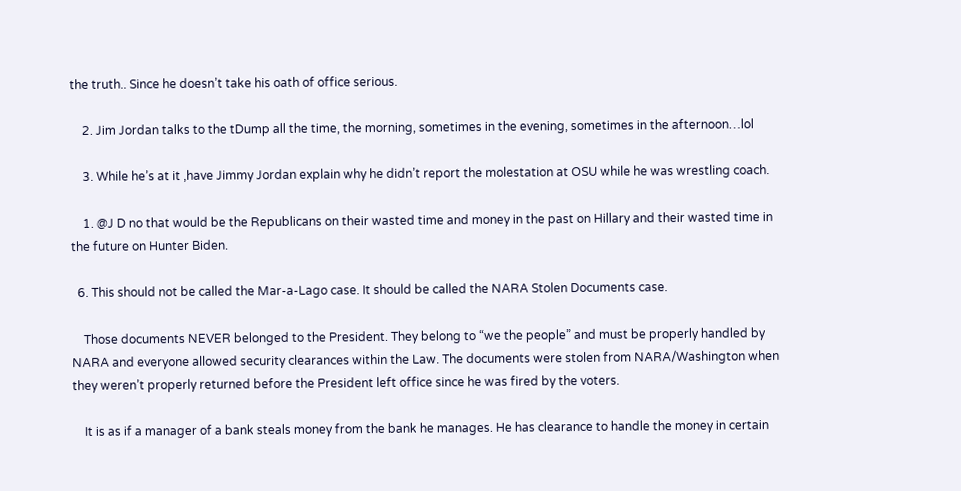the truth.. Since he doesn’t take his oath of office serious.

    2. Jim Jordan talks to the tDump all the time, the morning, sometimes in the evening, sometimes in the afternoon…lol

    3. While he’s at it ,have Jimmy Jordan explain why he didn’t report the molestation at OSU while he was wrestling coach.

    1. @J D no that would be the Republicans on their wasted time and money in the past on Hillary and their wasted time in the future on Hunter Biden.

  6. This should not be called the Mar-a-Lago case. It should be called the NARA Stolen Documents case.

    Those documents NEVER belonged to the President. They belong to “we the people” and must be properly handled by NARA and everyone allowed security clearances within the Law. The documents were stolen from NARA/Washington when they weren’t properly returned before the President left office since he was fired by the voters.

    It is as if a manager of a bank steals money from the bank he manages. He has clearance to handle the money in certain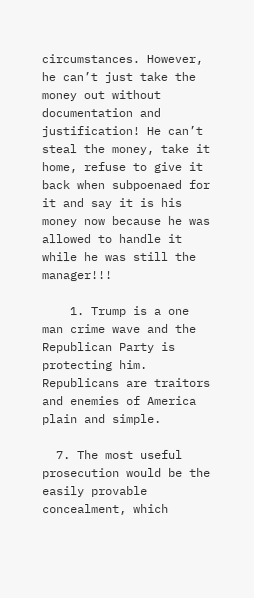circumstances. However, he can’t just take the money out without documentation and justification! He can’t steal the money, take it home, refuse to give it back when subpoenaed for it and say it is his money now because he was allowed to handle it while he was still the manager!!!

    1. Trump is a one man crime wave and the Republican Party is protecting him. Republicans are traitors and enemies of America plain and simple.

  7. The most useful prosecution would be the easily provable concealment, which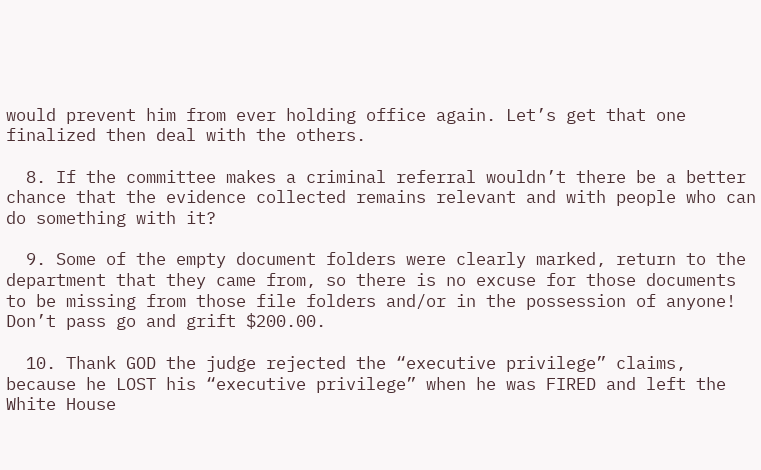would prevent him from ever holding office again. Let’s get that one finalized then deal with the others.

  8. If the committee makes a criminal referral wouldn’t there be a better chance that the evidence collected remains relevant and with people who can do something with it?

  9. Some of the empty document folders were clearly marked, return to the department that they came from, so there is no excuse for those documents to be missing from those file folders and/or in the possession of anyone! Don’t pass go and grift $200.00.

  10. Thank GOD the judge rejected the “executive privilege” claims, because he LOST his “executive privilege” when he was FIRED and left the White House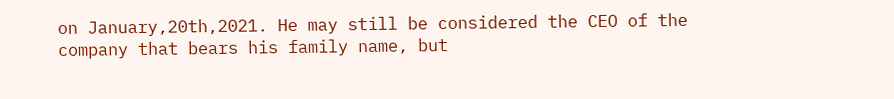on January,20th,2021. He may still be considered the CEO of the company that bears his family name, but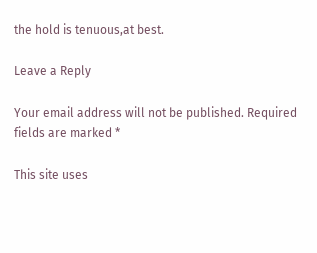the hold is tenuous,at best.

Leave a Reply

Your email address will not be published. Required fields are marked *

This site uses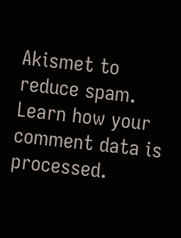Akismet to reduce spam. Learn how your comment data is processed.